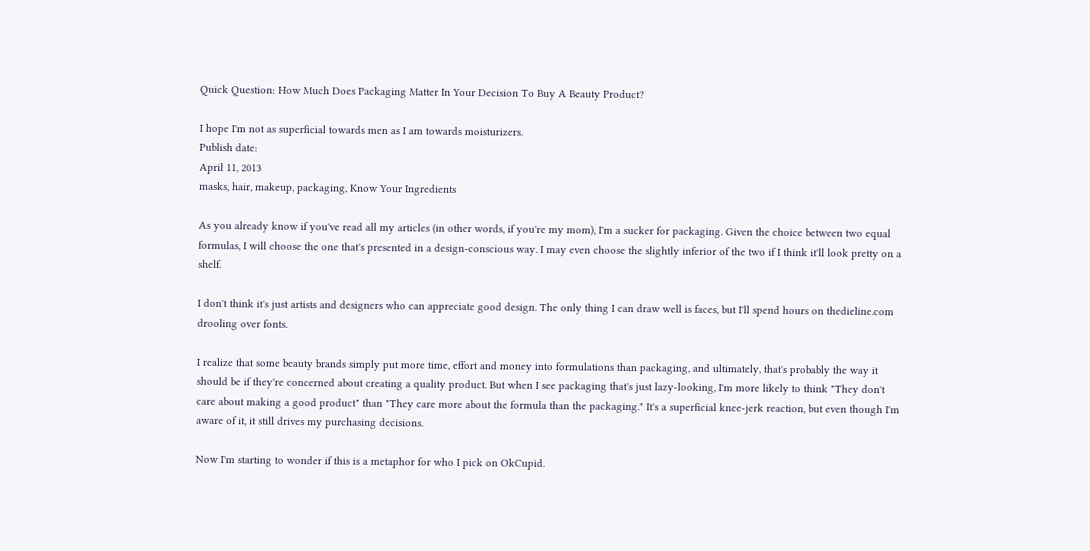Quick Question: How Much Does Packaging Matter In Your Decision To Buy A Beauty Product?

I hope I'm not as superficial towards men as I am towards moisturizers.
Publish date:
April 11, 2013
masks, hair, makeup, packaging, Know Your Ingredients

As you already know if you've read all my articles (in other words, if you're my mom), I'm a sucker for packaging. Given the choice between two equal formulas, I will choose the one that's presented in a design-conscious way. I may even choose the slightly inferior of the two if I think it'll look pretty on a shelf.

I don't think it's just artists and designers who can appreciate good design. The only thing I can draw well is faces, but I'll spend hours on thedieline.com drooling over fonts.

I realize that some beauty brands simply put more time, effort and money into formulations than packaging, and ultimately, that's probably the way it should be if they're concerned about creating a quality product. But when I see packaging that's just lazy-looking, I'm more likely to think "They don't care about making a good product" than "They care more about the formula than the packaging." It's a superficial knee-jerk reaction, but even though I'm aware of it, it still drives my purchasing decisions.

Now I'm starting to wonder if this is a metaphor for who I pick on OkCupid.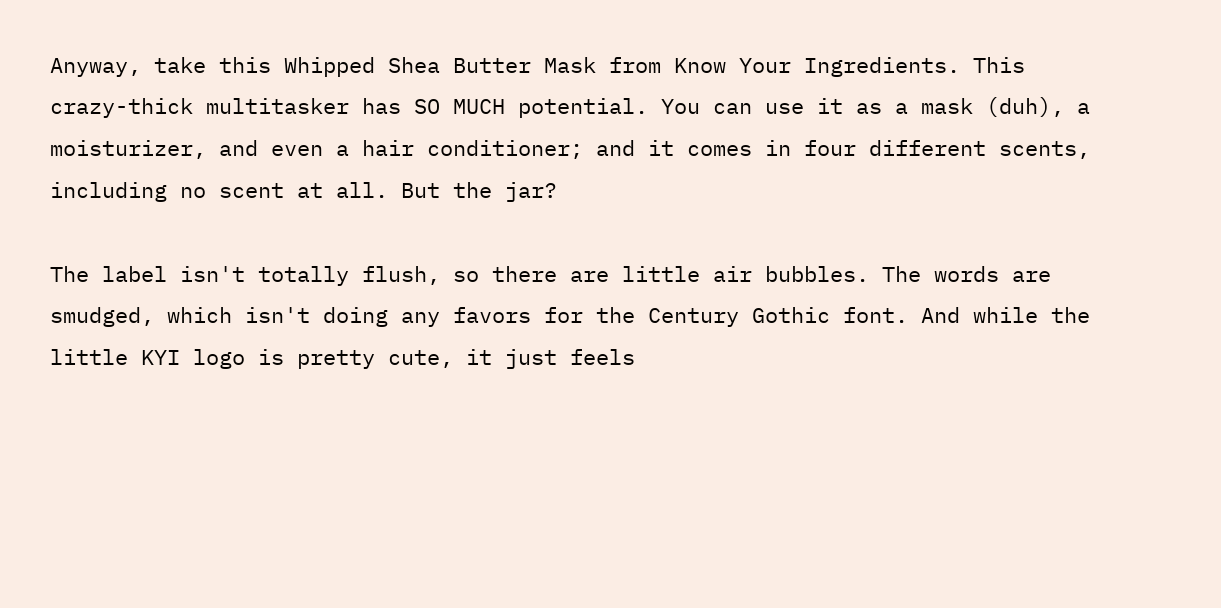Anyway, take this Whipped Shea Butter Mask from Know Your Ingredients. This crazy-thick multitasker has SO MUCH potential. You can use it as a mask (duh), a moisturizer, and even a hair conditioner; and it comes in four different scents, including no scent at all. But the jar?

The label isn't totally flush, so there are little air bubbles. The words are smudged, which isn't doing any favors for the Century Gothic font. And while the little KYI logo is pretty cute, it just feels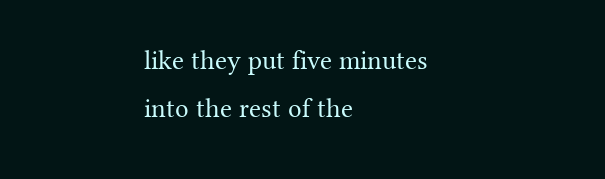like they put five minutes into the rest of the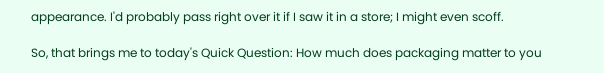appearance. I'd probably pass right over it if I saw it in a store; I might even scoff.

So, that brings me to today's Quick Question: How much does packaging matter to you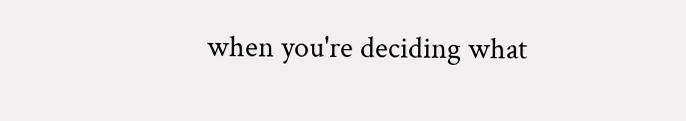when you're deciding what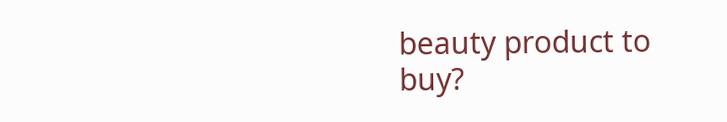beauty product to buy?